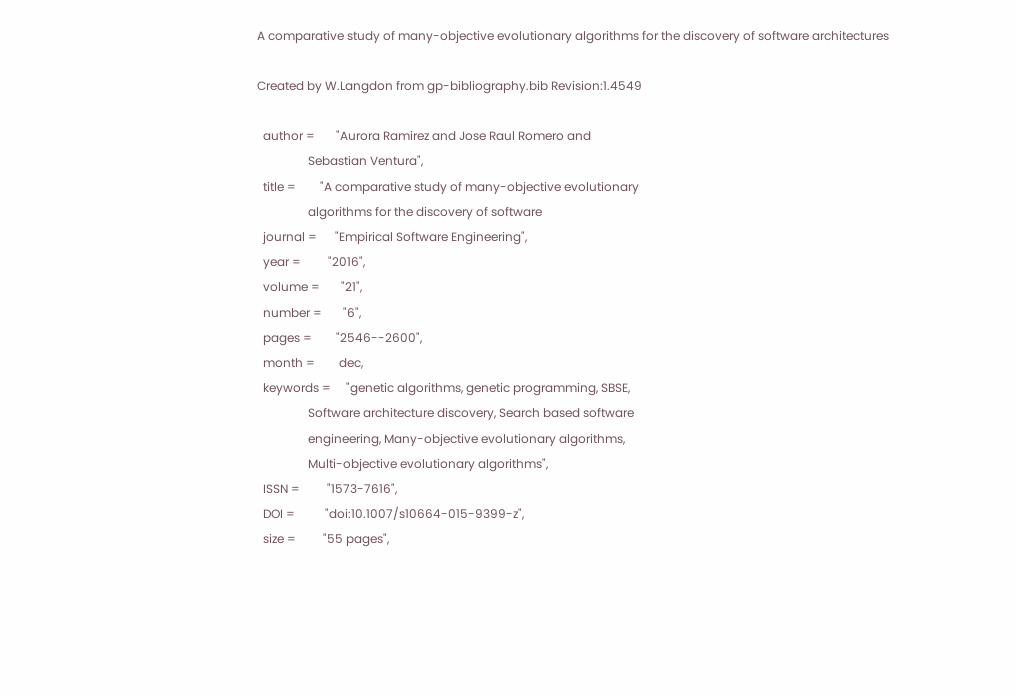A comparative study of many-objective evolutionary algorithms for the discovery of software architectures

Created by W.Langdon from gp-bibliography.bib Revision:1.4549

  author =       "Aurora Ramirez and Jose Raul Romero and
                 Sebastian Ventura",
  title =        "A comparative study of many-objective evolutionary
                 algorithms for the discovery of software
  journal =      "Empirical Software Engineering",
  year =         "2016",
  volume =       "21",
  number =       "6",
  pages =        "2546--2600",
  month =        dec,
  keywords =     "genetic algorithms, genetic programming, SBSE,
                 Software architecture discovery, Search based software
                 engineering, Many-objective evolutionary algorithms,
                 Multi-objective evolutionary algorithms",
  ISSN =         "1573-7616",
  DOI =          "doi:10.1007/s10664-015-9399-z",
  size =         "55 pages",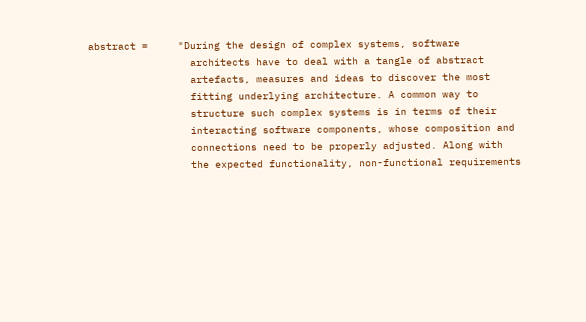abstract =     "During the design of complex systems, software
                 architects have to deal with a tangle of abstract
                 artefacts, measures and ideas to discover the most
                 fitting underlying architecture. A common way to
                 structure such complex systems is in terms of their
                 interacting software components, whose composition and
                 connections need to be properly adjusted. Along with
                 the expected functionality, non-functional requirements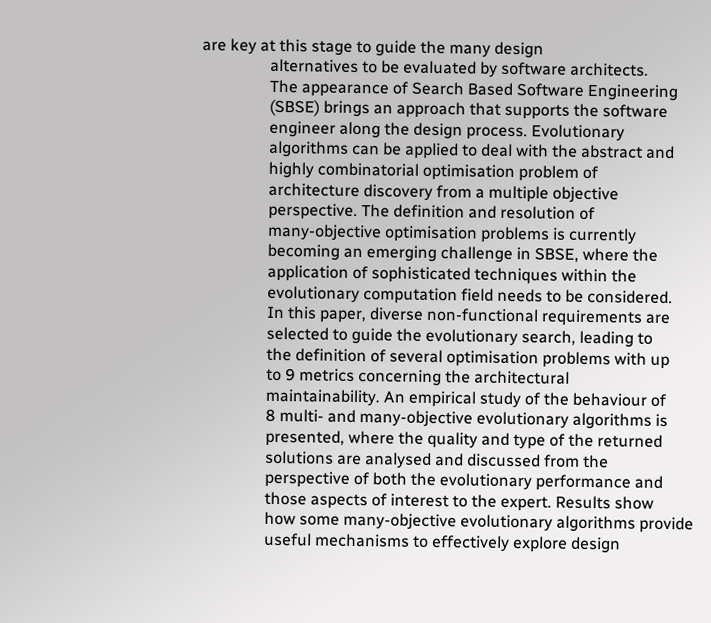are key at this stage to guide the many design
                 alternatives to be evaluated by software architects.
                 The appearance of Search Based Software Engineering
                 (SBSE) brings an approach that supports the software
                 engineer along the design process. Evolutionary
                 algorithms can be applied to deal with the abstract and
                 highly combinatorial optimisation problem of
                 architecture discovery from a multiple objective
                 perspective. The definition and resolution of
                 many-objective optimisation problems is currently
                 becoming an emerging challenge in SBSE, where the
                 application of sophisticated techniques within the
                 evolutionary computation field needs to be considered.
                 In this paper, diverse non-functional requirements are
                 selected to guide the evolutionary search, leading to
                 the definition of several optimisation problems with up
                 to 9 metrics concerning the architectural
                 maintainability. An empirical study of the behaviour of
                 8 multi- and many-objective evolutionary algorithms is
                 presented, where the quality and type of the returned
                 solutions are analysed and discussed from the
                 perspective of both the evolutionary performance and
                 those aspects of interest to the expert. Results show
                 how some many-objective evolutionary algorithms provide
                 useful mechanisms to effectively explore design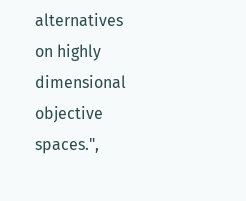alternatives on highly dimensional objective spaces.",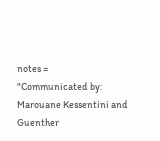notes =        "Communicated by: Marouane Kessentini and Guenther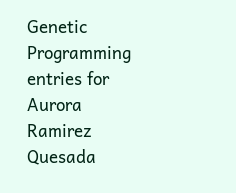Genetic Programming entries for Aurora Ramirez Quesada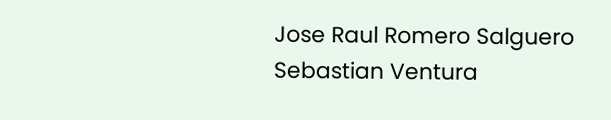Jose Raul Romero Salguero Sebastian Ventura